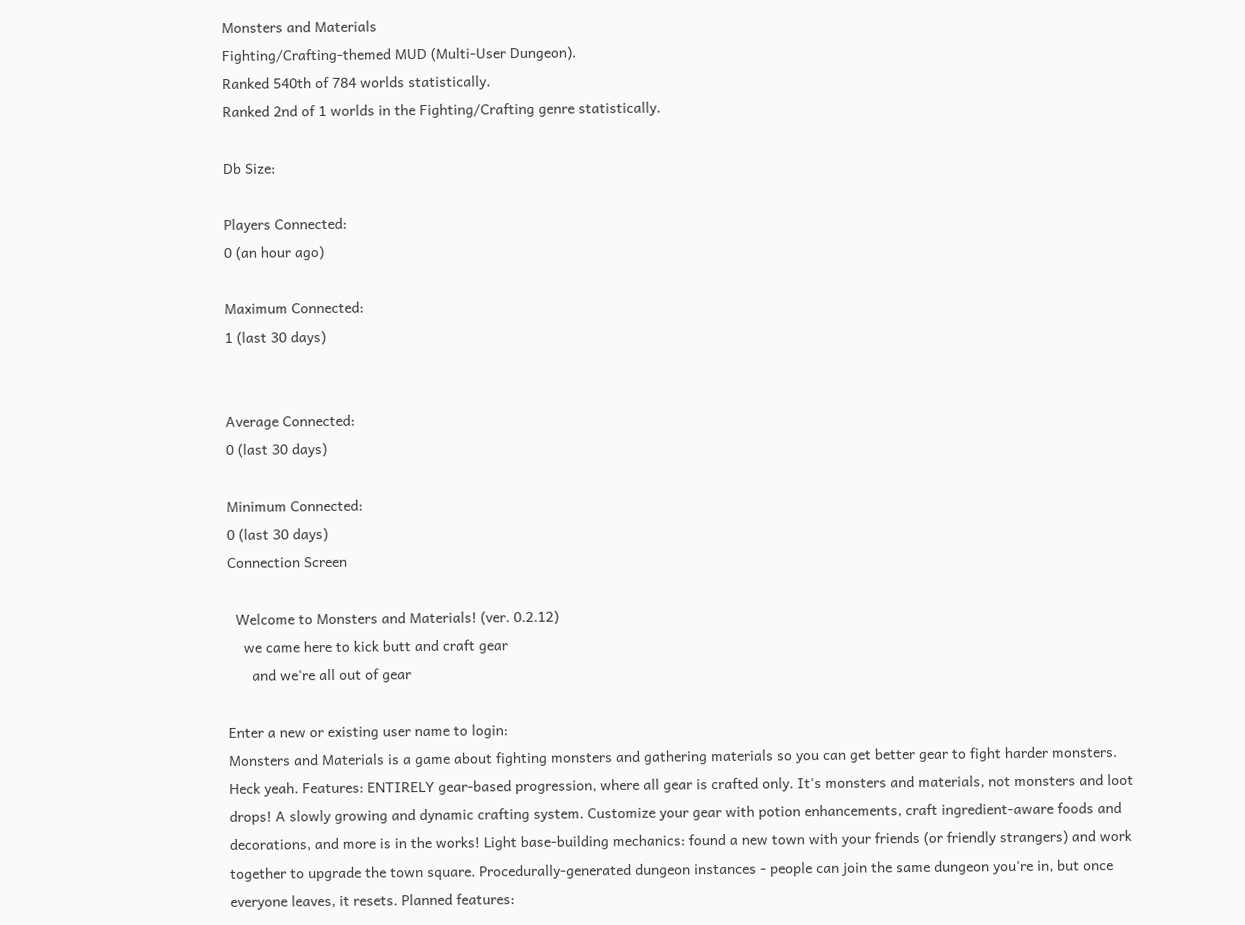Monsters and Materials
Fighting/Crafting-themed MUD (Multi-User Dungeon).
Ranked 540th of 784 worlds statistically.
Ranked 2nd of 1 worlds in the Fighting/Crafting genre statistically.

Db Size:

Players Connected:
0 (an hour ago)

Maximum Connected:
1 (last 30 days)


Average Connected:
0 (last 30 days)

Minimum Connected:
0 (last 30 days)
Connection Screen

  Welcome to Monsters and Materials! (ver. 0.2.12)
    we came here to kick butt and craft gear
      and we're all out of gear

Enter a new or existing user name to login:
Monsters and Materials is a game about fighting monsters and gathering materials so you can get better gear to fight harder monsters. Heck yeah. Features: ENTIRELY gear-based progression, where all gear is crafted only. It's monsters and materials, not monsters and loot drops! A slowly growing and dynamic crafting system. Customize your gear with potion enhancements, craft ingredient-aware foods and decorations, and more is in the works! Light base-building mechanics: found a new town with your friends (or friendly strangers) and work together to upgrade the town square. Procedurally-generated dungeon instances - people can join the same dungeon you're in, but once everyone leaves, it resets. Planned features: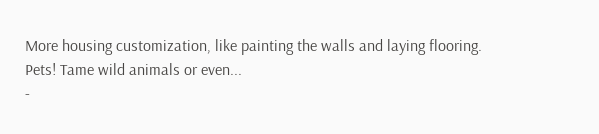More housing customization, like painting the walls and laying flooring. Pets! Tame wild animals or even...
-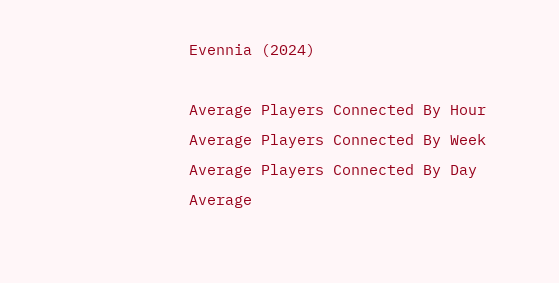Evennia (2024)

Average Players Connected By Hour
Average Players Connected By Week
Average Players Connected By Day
Average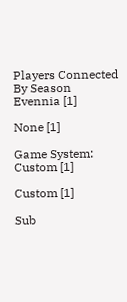Players Connected By Season
Evennia [1]

None [1]

Game System:
Custom [1]

Custom [1]

Sub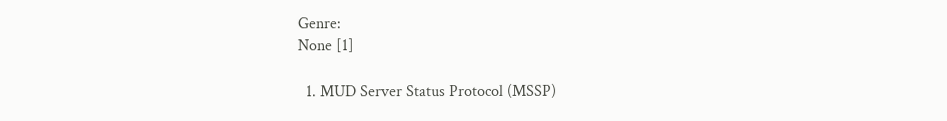Genre:
None [1]

  1. MUD Server Status Protocol (MSSP)